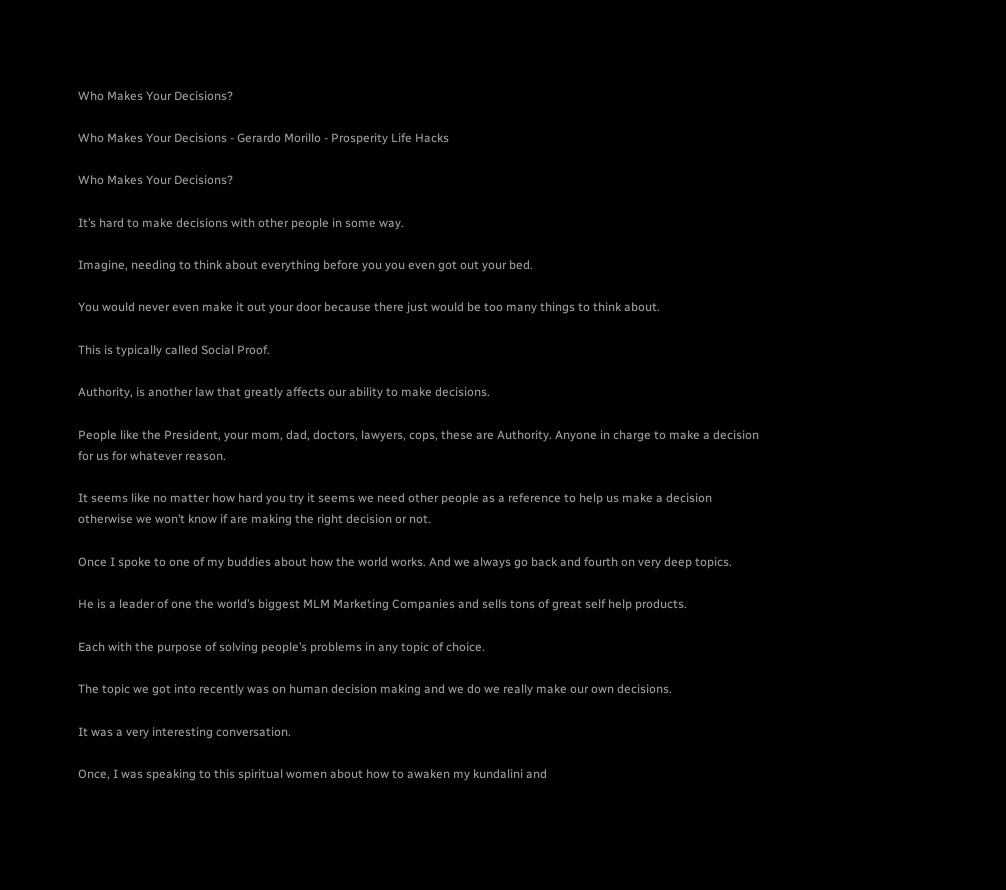Who Makes Your Decisions?

Who Makes Your Decisions - Gerardo Morillo - Prosperity Life Hacks

Who Makes Your Decisions?

It’s hard to make decisions with other people in some way.

Imagine, needing to think about everything before you you even got out your bed.

You would never even make it out your door because there just would be too many things to think about.

This is typically called Social Proof.

Authority, is another law that greatly affects our ability to make decisions.

People like the President, your mom, dad, doctors, lawyers, cops, these are Authority. Anyone in charge to make a decision for us for whatever reason.

It seems like no matter how hard you try it seems we need other people as a reference to help us make a decision otherwise we won’t know if are making the right decision or not.

Once I spoke to one of my buddies about how the world works. And we always go back and fourth on very deep topics.

He is a leader of one the world’s biggest MLM Marketing Companies and sells tons of great self help products.

Each with the purpose of solving people’s problems in any topic of choice.

The topic we got into recently was on human decision making and we do we really make our own decisions.

It was a very interesting conversation.

Once, I was speaking to this spiritual women about how to awaken my kundalini and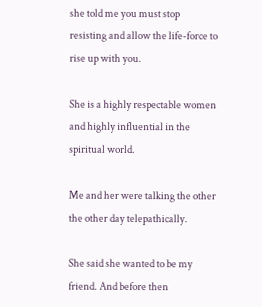she told me you must stop resisting and allow the life-force to rise up with you.

She is a highly respectable women and highly influential in the spiritual world.

Me and her were talking the other the other day telepathically.

She said she wanted to be my friend. And before then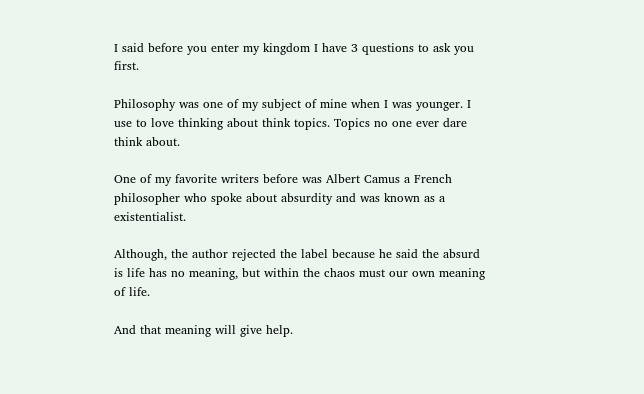I said before you enter my kingdom I have 3 questions to ask you first.

Philosophy was one of my subject of mine when I was younger. I use to love thinking about think topics. Topics no one ever dare think about.

One of my favorite writers before was Albert Camus a French philosopher who spoke about absurdity and was known as a existentialist.

Although, the author rejected the label because he said the absurd is life has no meaning, but within the chaos must our own meaning of life.

And that meaning will give help.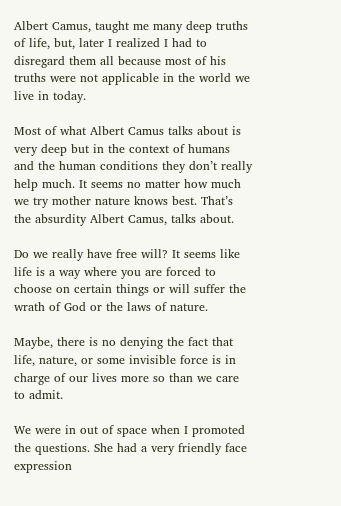Albert Camus, taught me many deep truths of life, but, later I realized I had to disregard them all because most of his truths were not applicable in the world we live in today.

Most of what Albert Camus talks about is very deep but in the context of humans and the human conditions they don’t really help much. It seems no matter how much we try mother nature knows best. That’s the absurdity Albert Camus, talks about.

Do we really have free will? It seems like life is a way where you are forced to choose on certain things or will suffer the wrath of God or the laws of nature.

Maybe, there is no denying the fact that life, nature, or some invisible force is in charge of our lives more so than we care to admit.

We were in out of space when I promoted the questions. She had a very friendly face expression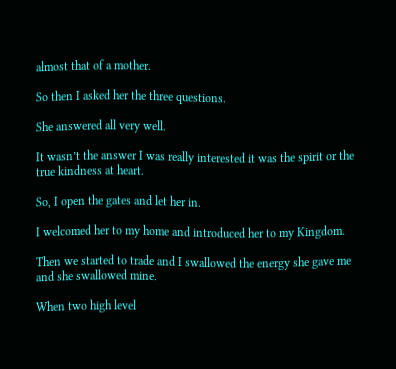almost that of a mother.

So then I asked her the three questions.

She answered all very well.

It wasn’t the answer I was really interested it was the spirit or the true kindness at heart.

So, I open the gates and let her in.

I welcomed her to my home and introduced her to my Kingdom.

Then we started to trade and I swallowed the energy she gave me and she swallowed mine.

When two high level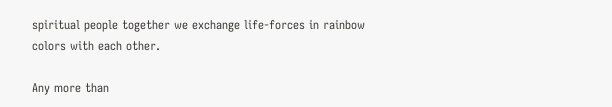spiritual people together we exchange life-forces in rainbow colors with each other.

Any more than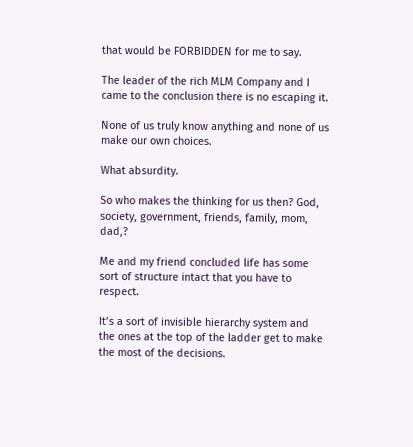that would be FORBIDDEN for me to say.

The leader of the rich MLM Company and I came to the conclusion there is no escaping it.

None of us truly know anything and none of us make our own choices.

What absurdity.

So who makes the thinking for us then? God, society, government, friends, family, mom, dad,?

Me and my friend concluded life has some sort of structure intact that you have to respect.

It’s a sort of invisible hierarchy system and the ones at the top of the ladder get to make the most of the decisions.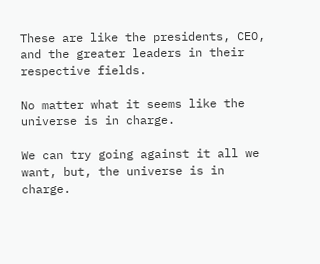These are like the presidents, CEO, and the greater leaders in their respective fields.

No matter what it seems like the universe is in charge.

We can try going against it all we want, but, the universe is in charge.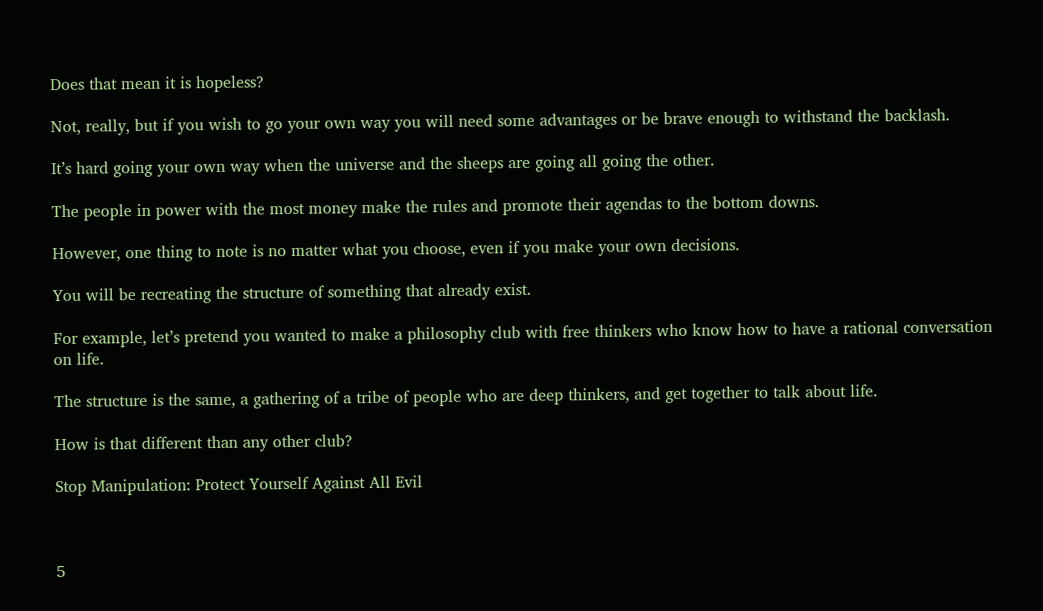Does that mean it is hopeless?

Not, really, but if you wish to go your own way you will need some advantages or be brave enough to withstand the backlash.

It’s hard going your own way when the universe and the sheeps are going all going the other.

The people in power with the most money make the rules and promote their agendas to the bottom downs.

However, one thing to note is no matter what you choose, even if you make your own decisions.

You will be recreating the structure of something that already exist.

For example, let’s pretend you wanted to make a philosophy club with free thinkers who know how to have a rational conversation on life.

The structure is the same, a gathering of a tribe of people who are deep thinkers, and get together to talk about life.

How is that different than any other club?

Stop Manipulation: Protect Yourself Against All Evil



5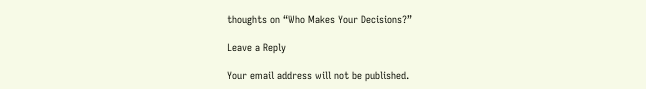thoughts on “Who Makes Your Decisions?”

Leave a Reply

Your email address will not be published.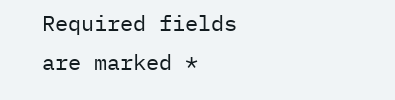Required fields are marked *